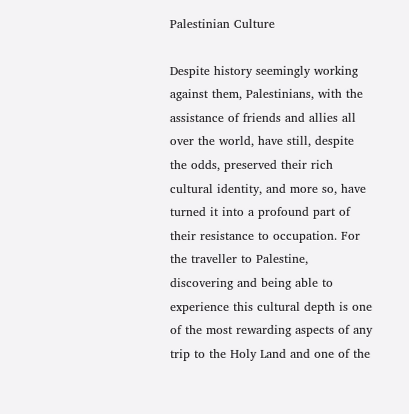Palestinian Culture

Despite history seemingly working against them, Palestinians, with the assistance of friends and allies all over the world, have still, despite the odds, preserved their rich cultural identity, and more so, have turned it into a profound part of their resistance to occupation. For the traveller to Palestine, discovering and being able to experience this cultural depth is one of the most rewarding aspects of any trip to the Holy Land and one of the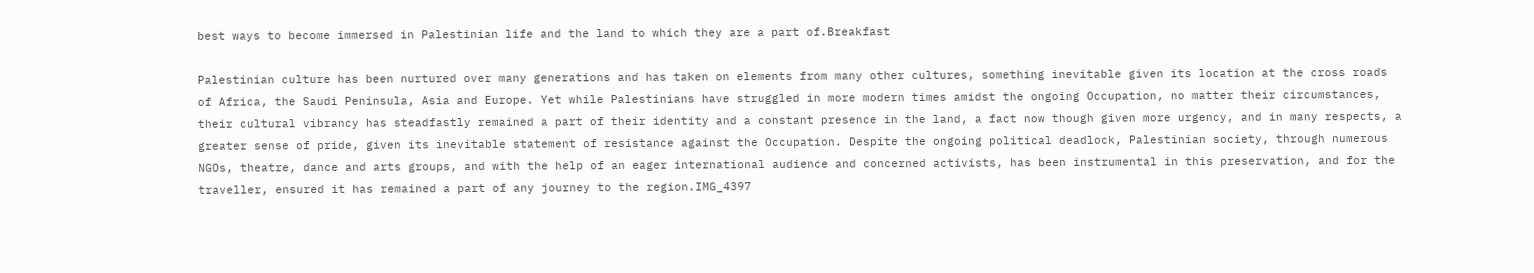best ways to become immersed in Palestinian life and the land to which they are a part of.Breakfast

Palestinian culture has been nurtured over many generations and has taken on elements from many other cultures, something inevitable given its location at the cross roads of Africa, the Saudi Peninsula, Asia and Europe. Yet while Palestinians have struggled in more modern times amidst the ongoing Occupation, no matter their circumstances, their cultural vibrancy has steadfastly remained a part of their identity and a constant presence in the land, a fact now though given more urgency, and in many respects, a greater sense of pride, given its inevitable statement of resistance against the Occupation. Despite the ongoing political deadlock, Palestinian society, through numerous NGOs, theatre, dance and arts groups, and with the help of an eager international audience and concerned activists, has been instrumental in this preservation, and for the traveller, ensured it has remained a part of any journey to the region.IMG_4397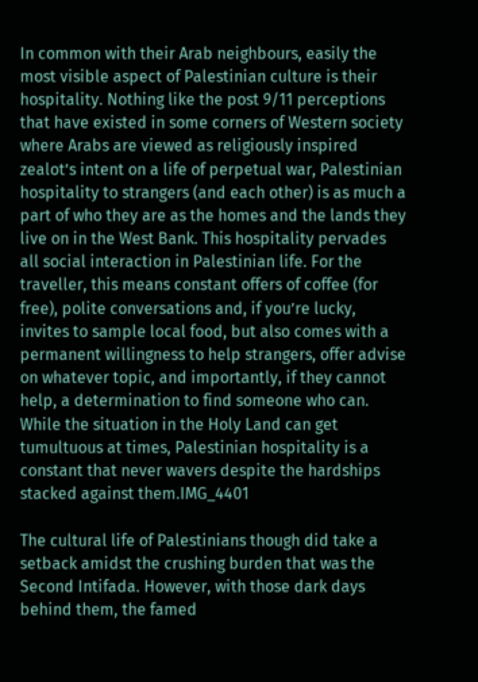In common with their Arab neighbours, easily the most visible aspect of Palestinian culture is their hospitality. Nothing like the post 9/11 perceptions that have existed in some corners of Western society where Arabs are viewed as religiously inspired zealot’s intent on a life of perpetual war, Palestinian hospitality to strangers (and each other) is as much a part of who they are as the homes and the lands they live on in the West Bank. This hospitality pervades all social interaction in Palestinian life. For the traveller, this means constant offers of coffee (for free), polite conversations and, if you’re lucky, invites to sample local food, but also comes with a permanent willingness to help strangers, offer advise on whatever topic, and importantly, if they cannot help, a determination to find someone who can. While the situation in the Holy Land can get tumultuous at times, Palestinian hospitality is a constant that never wavers despite the hardships stacked against them.IMG_4401

The cultural life of Palestinians though did take a setback amidst the crushing burden that was the Second Intifada. However, with those dark days behind them, the famed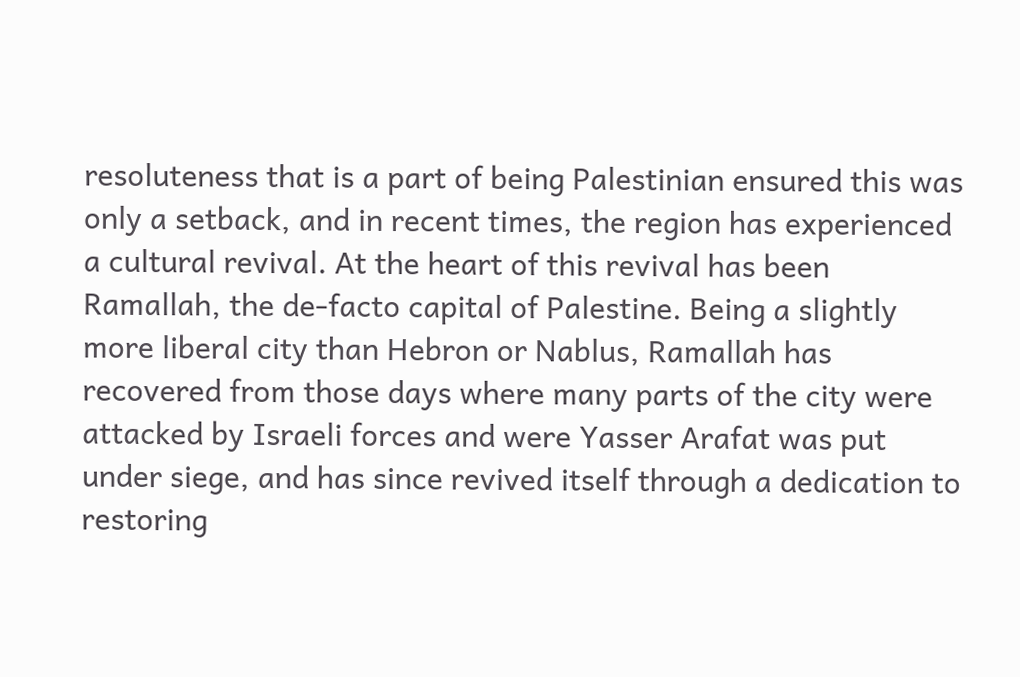resoluteness that is a part of being Palestinian ensured this was only a setback, and in recent times, the region has experienced a cultural revival. At the heart of this revival has been Ramallah, the de-facto capital of Palestine. Being a slightly more liberal city than Hebron or Nablus, Ramallah has recovered from those days where many parts of the city were attacked by Israeli forces and were Yasser Arafat was put under siege, and has since revived itself through a dedication to restoring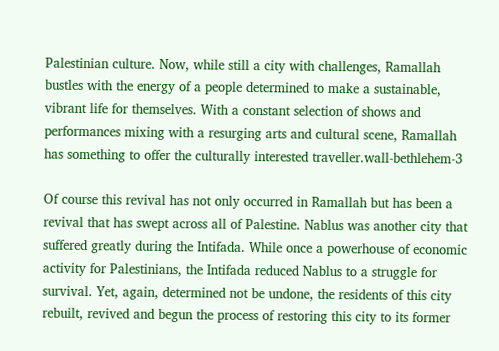Palestinian culture. Now, while still a city with challenges, Ramallah bustles with the energy of a people determined to make a sustainable, vibrant life for themselves. With a constant selection of shows and performances mixing with a resurging arts and cultural scene, Ramallah has something to offer the culturally interested traveller.wall-bethlehem-3

Of course this revival has not only occurred in Ramallah but has been a revival that has swept across all of Palestine. Nablus was another city that suffered greatly during the Intifada. While once a powerhouse of economic activity for Palestinians, the Intifada reduced Nablus to a struggle for survival. Yet, again, determined not be undone, the residents of this city rebuilt, revived and begun the process of restoring this city to its former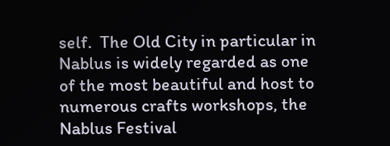self.  The Old City in particular in Nablus is widely regarded as one of the most beautiful and host to numerous crafts workshops, the Nablus Festival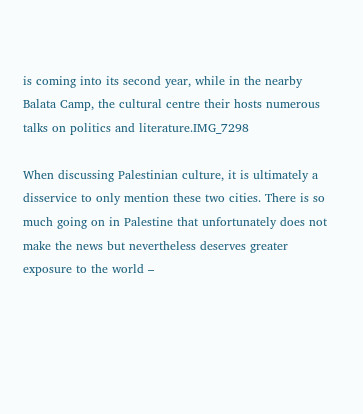is coming into its second year, while in the nearby Balata Camp, the cultural centre their hosts numerous talks on politics and literature.IMG_7298

When discussing Palestinian culture, it is ultimately a disservice to only mention these two cities. There is so much going on in Palestine that unfortunately does not make the news but nevertheless deserves greater exposure to the world –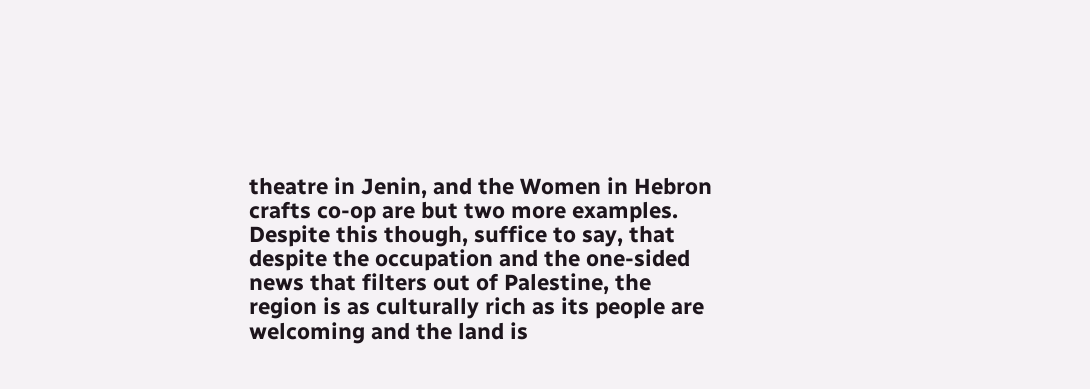theatre in Jenin, and the Women in Hebron crafts co-op are but two more examples. Despite this though, suffice to say, that despite the occupation and the one-sided news that filters out of Palestine, the region is as culturally rich as its people are welcoming and the land is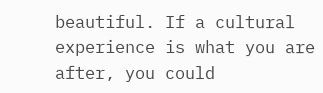beautiful. If a cultural experience is what you are after, you could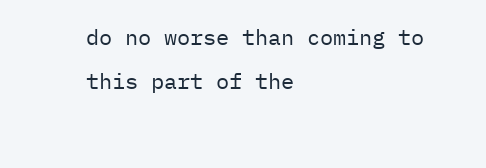do no worse than coming to this part of the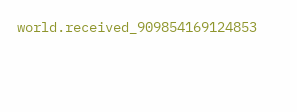world.received_909854169124853